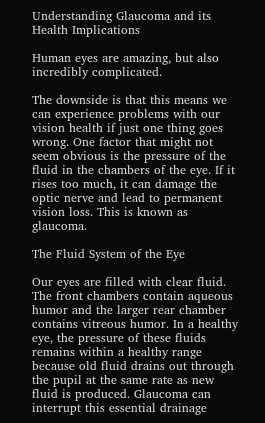Understanding Glaucoma and its Health Implications

Human eyes are amazing, but also incredibly complicated.

The downside is that this means we can experience problems with our vision health if just one thing goes wrong. One factor that might not seem obvious is the pressure of the fluid in the chambers of the eye. If it rises too much, it can damage the optic nerve and lead to permanent vision loss. This is known as glaucoma.

The Fluid System of the Eye

Our eyes are filled with clear fluid. The front chambers contain aqueous humor and the larger rear chamber contains vitreous humor. In a healthy eye, the pressure of these fluids remains within a healthy range because old fluid drains out through the pupil at the same rate as new fluid is produced. Glaucoma can interrupt this essential drainage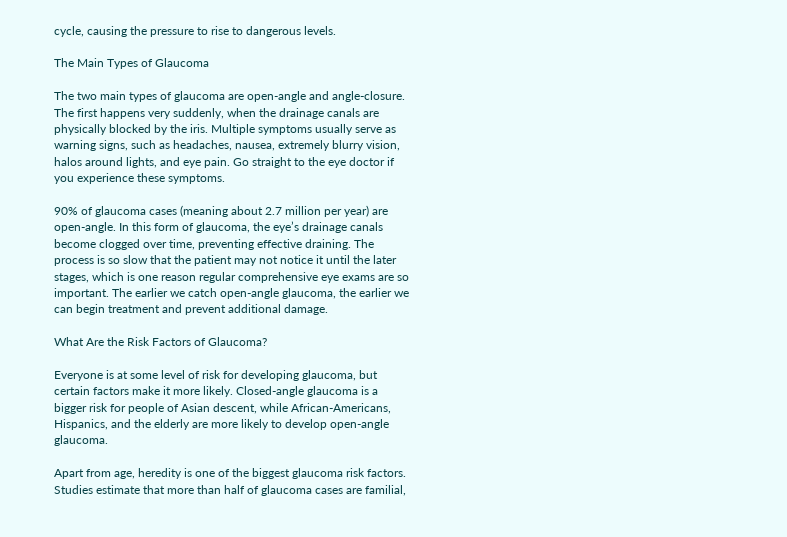cycle, causing the pressure to rise to dangerous levels.

The Main Types of Glaucoma

The two main types of glaucoma are open-angle and angle-closure. The first happens very suddenly, when the drainage canals are physically blocked by the iris. Multiple symptoms usually serve as warning signs, such as headaches, nausea, extremely blurry vision, halos around lights, and eye pain. Go straight to the eye doctor if you experience these symptoms.

90% of glaucoma cases (meaning about 2.7 million per year) are open-angle. In this form of glaucoma, the eye’s drainage canals become clogged over time, preventing effective draining. The process is so slow that the patient may not notice it until the later stages, which is one reason regular comprehensive eye exams are so important. The earlier we catch open-angle glaucoma, the earlier we can begin treatment and prevent additional damage.

What Are the Risk Factors of Glaucoma?

Everyone is at some level of risk for developing glaucoma, but certain factors make it more likely. Closed-angle glaucoma is a bigger risk for people of Asian descent, while African-Americans, Hispanics, and the elderly are more likely to develop open-angle glaucoma.

Apart from age, heredity is one of the biggest glaucoma risk factors. Studies estimate that more than half of glaucoma cases are familial,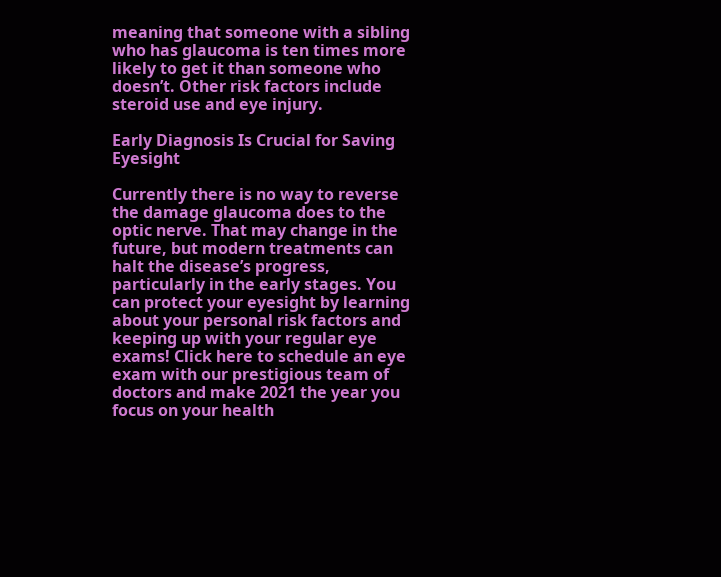meaning that someone with a sibling who has glaucoma is ten times more likely to get it than someone who doesn’t. Other risk factors include steroid use and eye injury.

Early Diagnosis Is Crucial for Saving Eyesight

Currently there is no way to reverse the damage glaucoma does to the optic nerve. That may change in the future, but modern treatments can halt the disease’s progress, particularly in the early stages. You can protect your eyesight by learning about your personal risk factors and keeping up with your regular eye exams! Click here to schedule an eye exam with our prestigious team of doctors and make 2021 the year you focus on your health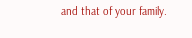and that of your family.